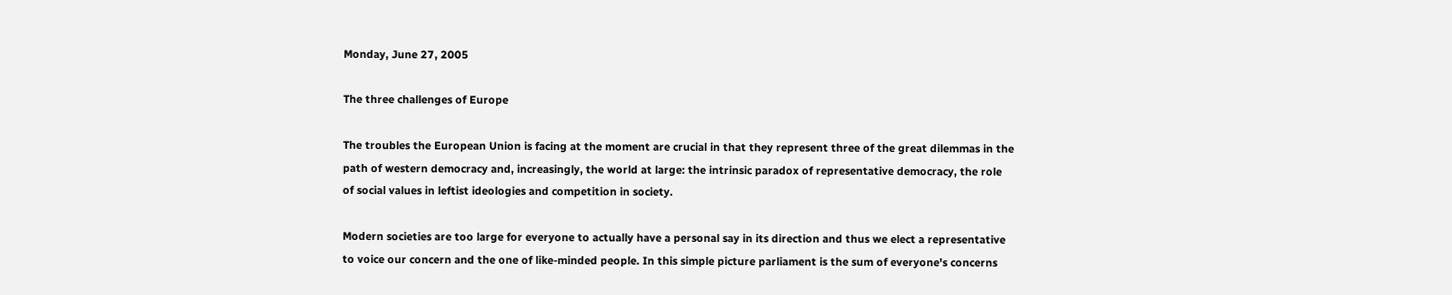Monday, June 27, 2005

The three challenges of Europe

The troubles the European Union is facing at the moment are crucial in that they represent three of the great dilemmas in the path of western democracy and, increasingly, the world at large: the intrinsic paradox of representative democracy, the role of social values in leftist ideologies and competition in society.

Modern societies are too large for everyone to actually have a personal say in its direction and thus we elect a representative to voice our concern and the one of like-minded people. In this simple picture parliament is the sum of everyone's concerns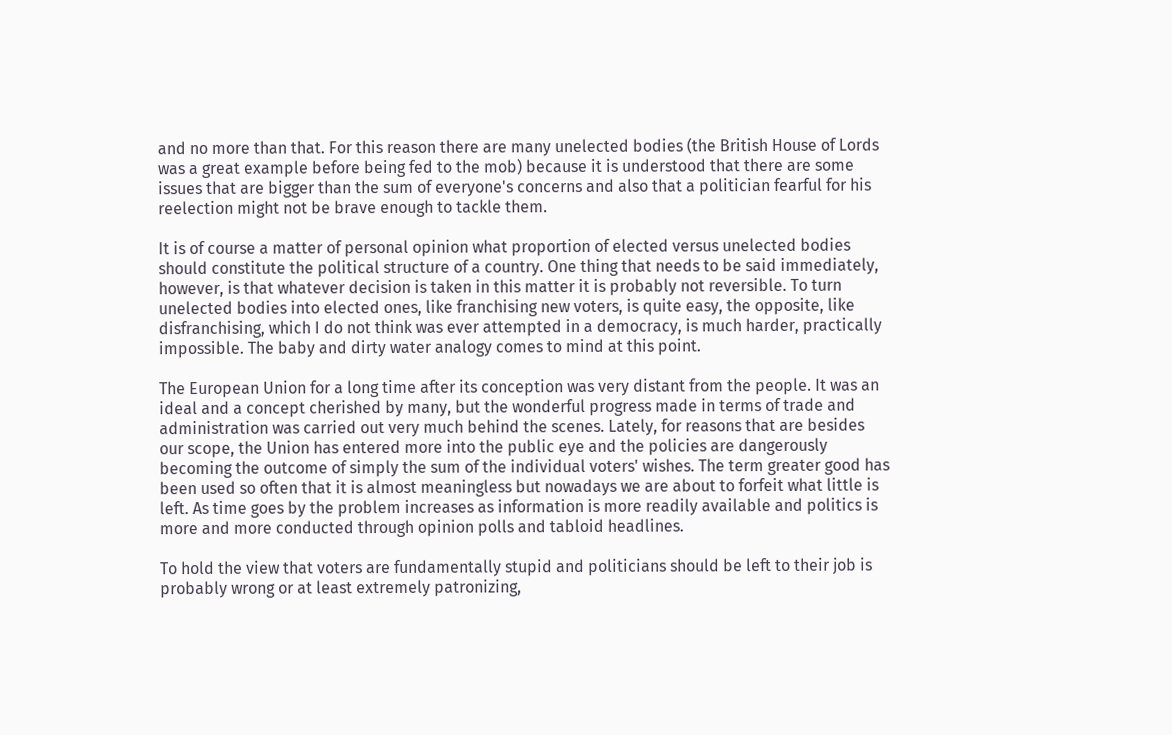and no more than that. For this reason there are many unelected bodies (the British House of Lords was a great example before being fed to the mob) because it is understood that there are some issues that are bigger than the sum of everyone's concerns and also that a politician fearful for his reelection might not be brave enough to tackle them.

It is of course a matter of personal opinion what proportion of elected versus unelected bodies should constitute the political structure of a country. One thing that needs to be said immediately, however, is that whatever decision is taken in this matter it is probably not reversible. To turn unelected bodies into elected ones, like franchising new voters, is quite easy, the opposite, like disfranchising, which I do not think was ever attempted in a democracy, is much harder, practically impossible. The baby and dirty water analogy comes to mind at this point.

The European Union for a long time after its conception was very distant from the people. It was an ideal and a concept cherished by many, but the wonderful progress made in terms of trade and administration was carried out very much behind the scenes. Lately, for reasons that are besides our scope, the Union has entered more into the public eye and the policies are dangerously becoming the outcome of simply the sum of the individual voters' wishes. The term greater good has been used so often that it is almost meaningless but nowadays we are about to forfeit what little is left. As time goes by the problem increases as information is more readily available and politics is more and more conducted through opinion polls and tabloid headlines.

To hold the view that voters are fundamentally stupid and politicians should be left to their job is probably wrong or at least extremely patronizing,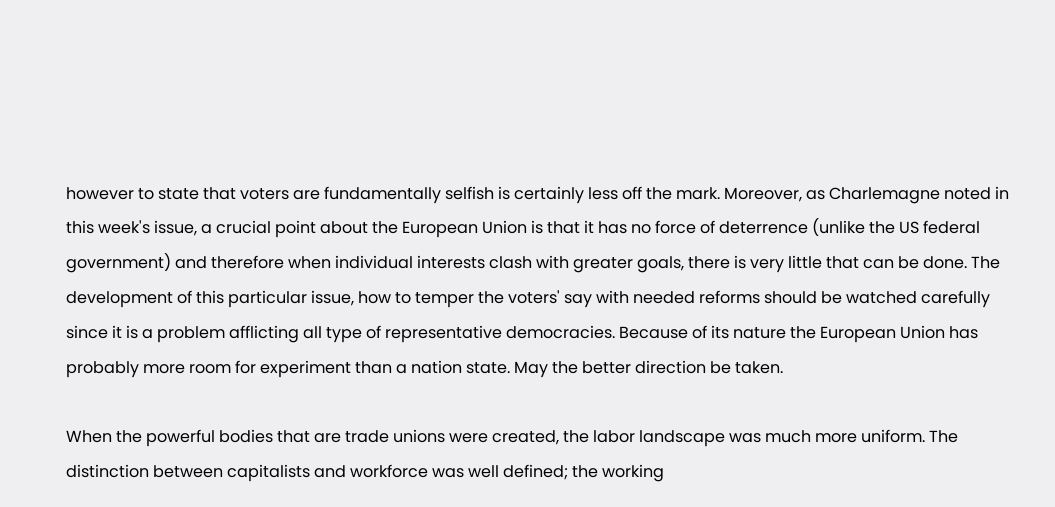however to state that voters are fundamentally selfish is certainly less off the mark. Moreover, as Charlemagne noted in this week's issue, a crucial point about the European Union is that it has no force of deterrence (unlike the US federal government) and therefore when individual interests clash with greater goals, there is very little that can be done. The development of this particular issue, how to temper the voters' say with needed reforms should be watched carefully since it is a problem afflicting all type of representative democracies. Because of its nature the European Union has probably more room for experiment than a nation state. May the better direction be taken.

When the powerful bodies that are trade unions were created, the labor landscape was much more uniform. The distinction between capitalists and workforce was well defined; the working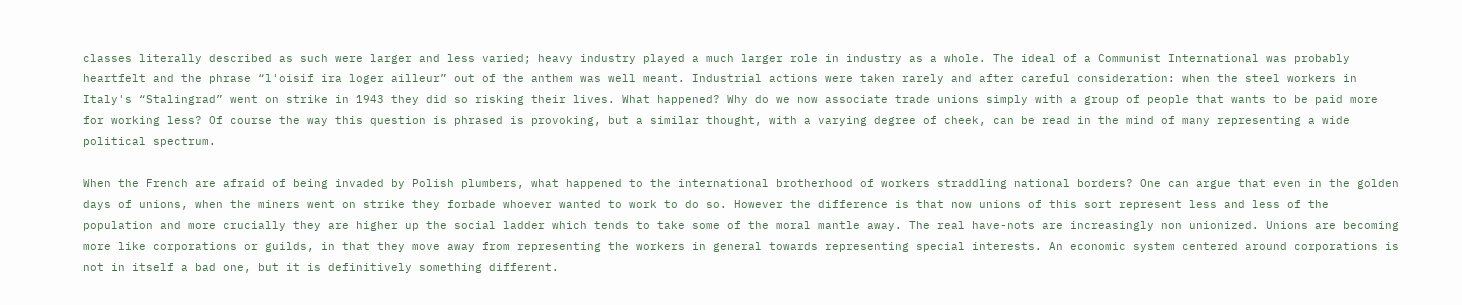classes literally described as such were larger and less varied; heavy industry played a much larger role in industry as a whole. The ideal of a Communist International was probably heartfelt and the phrase “l'oisif ira loger ailleur” out of the anthem was well meant. Industrial actions were taken rarely and after careful consideration: when the steel workers in Italy's “Stalingrad” went on strike in 1943 they did so risking their lives. What happened? Why do we now associate trade unions simply with a group of people that wants to be paid more for working less? Of course the way this question is phrased is provoking, but a similar thought, with a varying degree of cheek, can be read in the mind of many representing a wide political spectrum.

When the French are afraid of being invaded by Polish plumbers, what happened to the international brotherhood of workers straddling national borders? One can argue that even in the golden days of unions, when the miners went on strike they forbade whoever wanted to work to do so. However the difference is that now unions of this sort represent less and less of the population and more crucially they are higher up the social ladder which tends to take some of the moral mantle away. The real have-nots are increasingly non unionized. Unions are becoming more like corporations or guilds, in that they move away from representing the workers in general towards representing special interests. An economic system centered around corporations is not in itself a bad one, but it is definitively something different.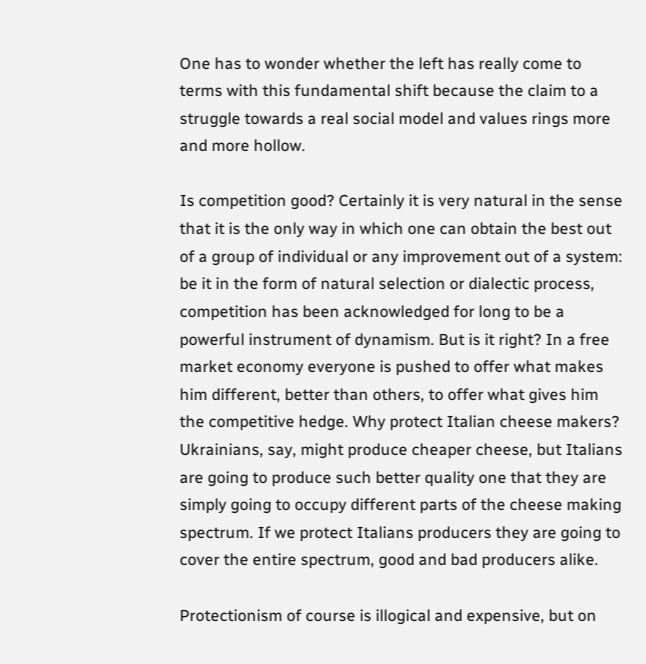One has to wonder whether the left has really come to terms with this fundamental shift because the claim to a struggle towards a real social model and values rings more and more hollow.

Is competition good? Certainly it is very natural in the sense that it is the only way in which one can obtain the best out of a group of individual or any improvement out of a system: be it in the form of natural selection or dialectic process, competition has been acknowledged for long to be a powerful instrument of dynamism. But is it right? In a free market economy everyone is pushed to offer what makes him different, better than others, to offer what gives him the competitive hedge. Why protect Italian cheese makers? Ukrainians, say, might produce cheaper cheese, but Italians are going to produce such better quality one that they are simply going to occupy different parts of the cheese making spectrum. If we protect Italians producers they are going to cover the entire spectrum, good and bad producers alike.

Protectionism of course is illogical and expensive, but on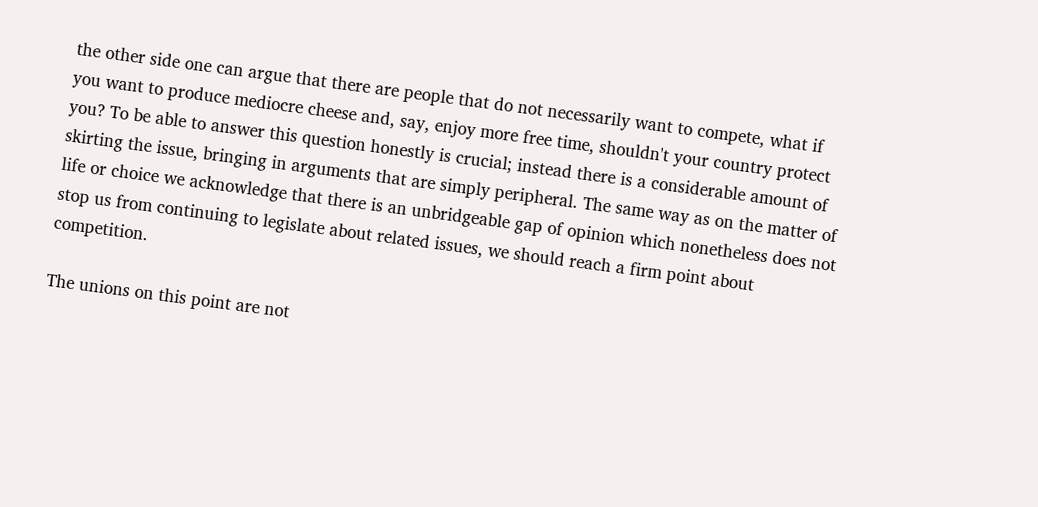the other side one can argue that there are people that do not necessarily want to compete, what if you want to produce mediocre cheese and, say, enjoy more free time, shouldn't your country protect you? To be able to answer this question honestly is crucial; instead there is a considerable amount of skirting the issue, bringing in arguments that are simply peripheral. The same way as on the matter of life or choice we acknowledge that there is an unbridgeable gap of opinion which nonetheless does not stop us from continuing to legislate about related issues, we should reach a firm point about competition.

The unions on this point are not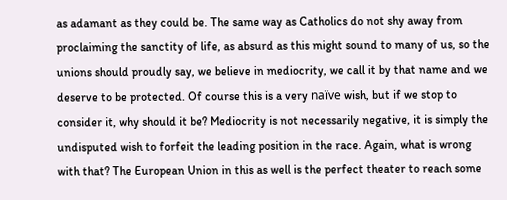as adamant as they could be. The same way as Catholics do not shy away from proclaiming the sanctity of life, as absurd as this might sound to many of us, so the unions should proudly say, we believe in mediocrity, we call it by that name and we deserve to be protected. Of course this is a very naïve wish, but if we stop to consider it, why should it be? Mediocrity is not necessarily negative, it is simply the undisputed wish to forfeit the leading position in the race. Again, what is wrong with that? The European Union in this as well is the perfect theater to reach some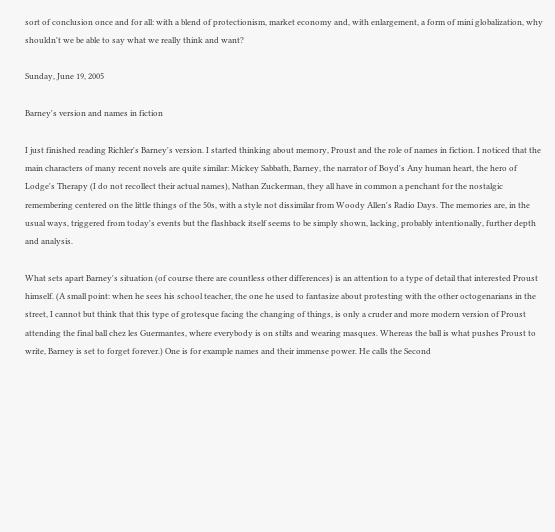sort of conclusion once and for all: with a blend of protectionism, market economy and, with enlargement, a form of mini globalization, why shouldn't we be able to say what we really think and want?

Sunday, June 19, 2005

Barney's version and names in fiction

I just finished reading Richler's Barney's version. I started thinking about memory, Proust and the role of names in fiction. I noticed that the main characters of many recent novels are quite similar: Mickey Sabbath, Barney, the narrator of Boyd's Any human heart, the hero of Lodge's Therapy (I do not recollect their actual names), Nathan Zuckerman, they all have in common a penchant for the nostalgic remembering centered on the little things of the 50s, with a style not dissimilar from Woody Allen's Radio Days. The memories are, in the usual ways, triggered from today's events but the flashback itself seems to be simply shown, lacking, probably intentionally, further depth and analysis.

What sets apart Barney's situation (of course there are countless other differences) is an attention to a type of detail that interested Proust himself. (A small point: when he sees his school teacher, the one he used to fantasize about protesting with the other octogenarians in the street, I cannot but think that this type of grotesque facing the changing of things, is only a cruder and more modern version of Proust attending the final ball chez les Guermantes, where everybody is on stilts and wearing masques. Whereas the ball is what pushes Proust to write, Barney is set to forget forever.) One is for example names and their immense power. He calls the Second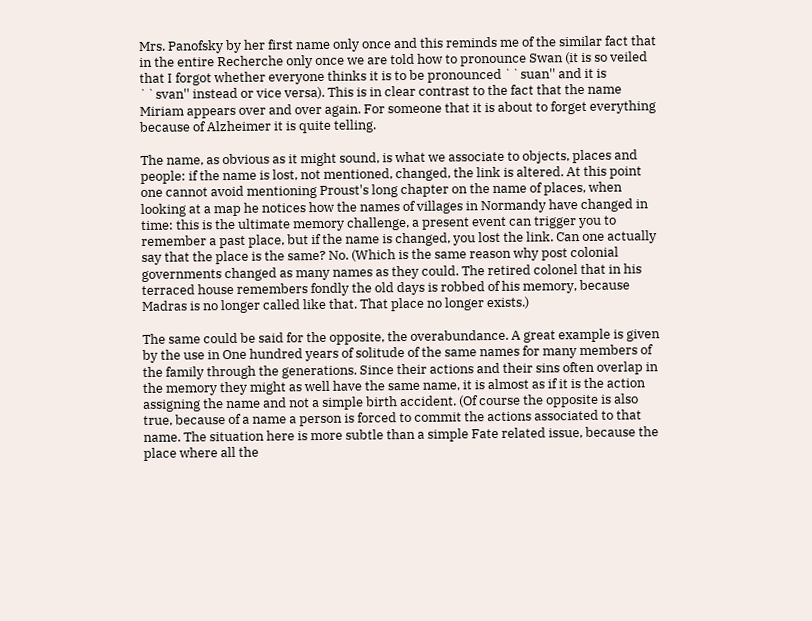Mrs. Panofsky by her first name only once and this reminds me of the similar fact that in the entire Recherche only once we are told how to pronounce Swan (it is so veiled that I forgot whether everyone thinks it is to be pronounced ``suan'' and it is ``svan'' instead or vice versa). This is in clear contrast to the fact that the name Miriam appears over and over again. For someone that it is about to forget everything because of Alzheimer it is quite telling.

The name, as obvious as it might sound, is what we associate to objects, places and people: if the name is lost, not mentioned, changed, the link is altered. At this point one cannot avoid mentioning Proust's long chapter on the name of places, when looking at a map he notices how the names of villages in Normandy have changed in time: this is the ultimate memory challenge, a present event can trigger you to remember a past place, but if the name is changed, you lost the link. Can one actually say that the place is the same? No. (Which is the same reason why post colonial governments changed as many names as they could. The retired colonel that in his terraced house remembers fondly the old days is robbed of his memory, because Madras is no longer called like that. That place no longer exists.)

The same could be said for the opposite, the overabundance. A great example is given by the use in One hundred years of solitude of the same names for many members of the family through the generations. Since their actions and their sins often overlap in the memory they might as well have the same name, it is almost as if it is the action assigning the name and not a simple birth accident. (Of course the opposite is also true, because of a name a person is forced to commit the actions associated to that name. The situation here is more subtle than a simple Fate related issue, because the place where all the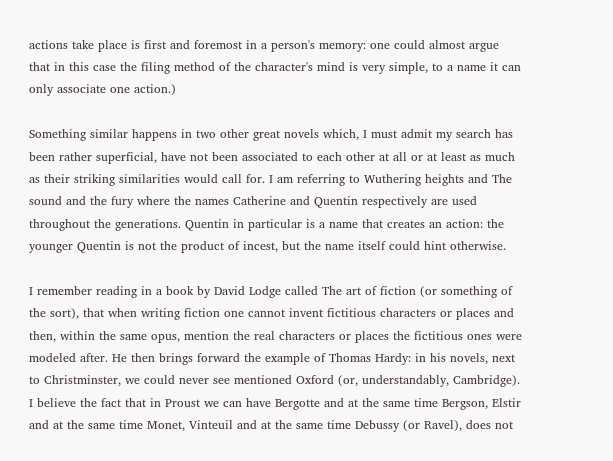actions take place is first and foremost in a person's memory: one could almost argue that in this case the filing method of the character's mind is very simple, to a name it can only associate one action.)

Something similar happens in two other great novels which, I must admit my search has been rather superficial, have not been associated to each other at all or at least as much as their striking similarities would call for. I am referring to Wuthering heights and The sound and the fury where the names Catherine and Quentin respectively are used throughout the generations. Quentin in particular is a name that creates an action: the younger Quentin is not the product of incest, but the name itself could hint otherwise.

I remember reading in a book by David Lodge called The art of fiction (or something of the sort), that when writing fiction one cannot invent fictitious characters or places and then, within the same opus, mention the real characters or places the fictitious ones were modeled after. He then brings forward the example of Thomas Hardy: in his novels, next to Christminster, we could never see mentioned Oxford (or, understandably, Cambridge). I believe the fact that in Proust we can have Bergotte and at the same time Bergson, Elstir and at the same time Monet, Vinteuil and at the same time Debussy (or Ravel), does not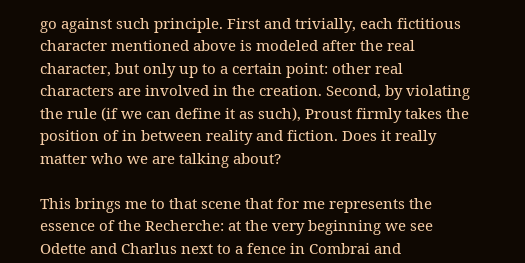go against such principle. First and trivially, each fictitious character mentioned above is modeled after the real character, but only up to a certain point: other real characters are involved in the creation. Second, by violating the rule (if we can define it as such), Proust firmly takes the position of in between reality and fiction. Does it really matter who we are talking about?

This brings me to that scene that for me represents the essence of the Recherche: at the very beginning we see Odette and Charlus next to a fence in Combrai and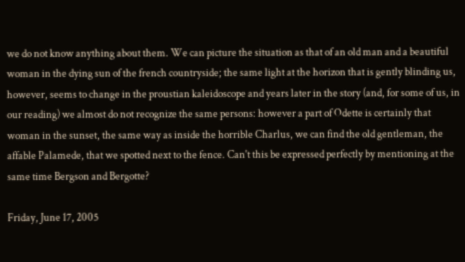we do not know anything about them. We can picture the situation as that of an old man and a beautiful woman in the dying sun of the french countryside; the same light at the horizon that is gently blinding us, however, seems to change in the proustian kaleidoscope and years later in the story (and, for some of us, in our reading) we almost do not recognize the same persons: however a part of Odette is certainly that woman in the sunset, the same way as inside the horrible Charlus, we can find the old gentleman, the affable Palamede, that we spotted next to the fence. Can't this be expressed perfectly by mentioning at the same time Bergson and Bergotte?

Friday, June 17, 2005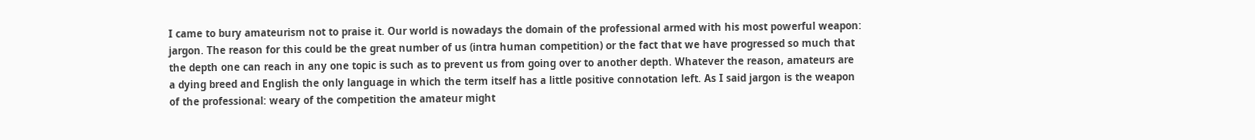I came to bury amateurism not to praise it. Our world is nowadays the domain of the professional armed with his most powerful weapon: jargon. The reason for this could be the great number of us (intra human competition) or the fact that we have progressed so much that the depth one can reach in any one topic is such as to prevent us from going over to another depth. Whatever the reason, amateurs are a dying breed and English the only language in which the term itself has a little positive connotation left. As I said jargon is the weapon of the professional: weary of the competition the amateur might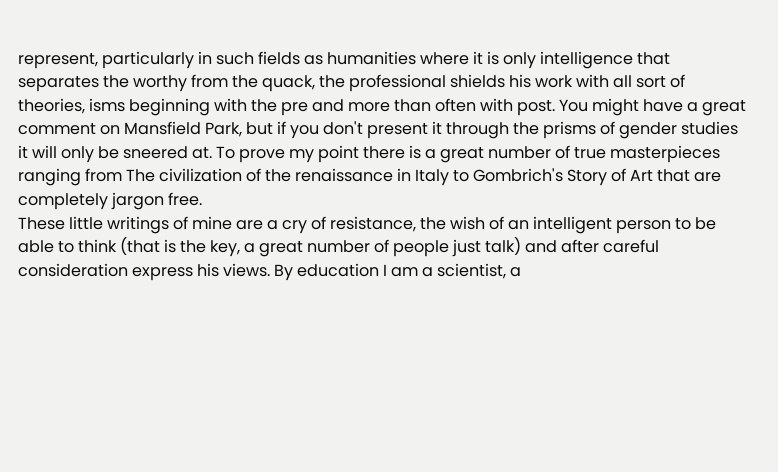represent, particularly in such fields as humanities where it is only intelligence that separates the worthy from the quack, the professional shields his work with all sort of theories, isms beginning with the pre and more than often with post. You might have a great comment on Mansfield Park, but if you don't present it through the prisms of gender studies it will only be sneered at. To prove my point there is a great number of true masterpieces ranging from The civilization of the renaissance in Italy to Gombrich's Story of Art that are completely jargon free.
These little writings of mine are a cry of resistance, the wish of an intelligent person to be able to think (that is the key, a great number of people just talk) and after careful consideration express his views. By education I am a scientist, a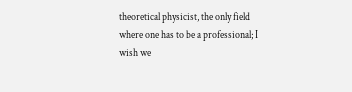theoretical physicist, the only field where one has to be a professional; I wish we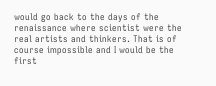would go back to the days of the renaissance where scientist were the real artists and thinkers. That is of course impossible and I would be the first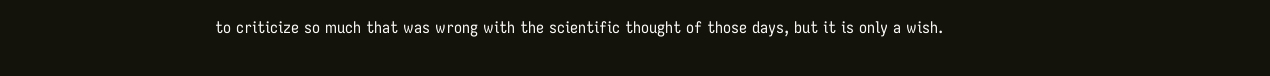to criticize so much that was wrong with the scientific thought of those days, but it is only a wish.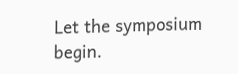Let the symposium begin.